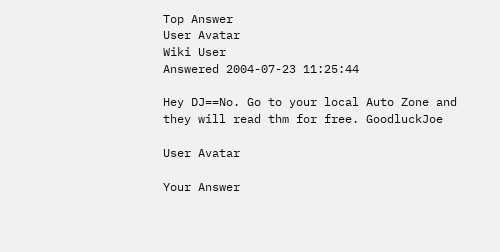Top Answer
User Avatar
Wiki User
Answered 2004-07-23 11:25:44

Hey DJ==No. Go to your local Auto Zone and they will read thm for free. GoodluckJoe

User Avatar

Your Answer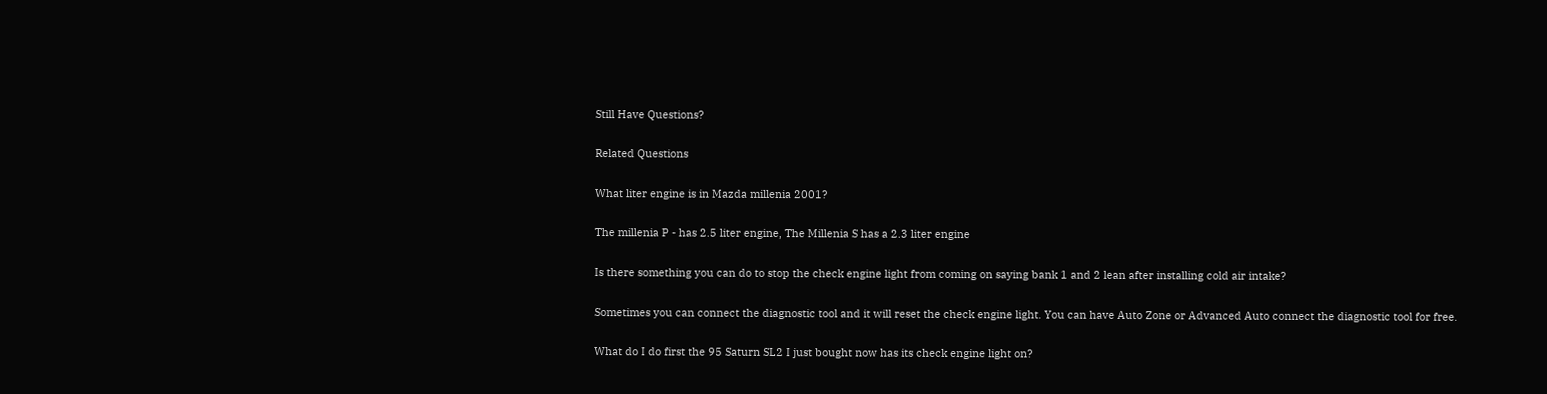Still Have Questions?

Related Questions

What liter engine is in Mazda millenia 2001?

The millenia P - has 2.5 liter engine, The Millenia S has a 2.3 liter engine

Is there something you can do to stop the check engine light from coming on saying bank 1 and 2 lean after installing cold air intake?

Sometimes you can connect the diagnostic tool and it will reset the check engine light. You can have Auto Zone or Advanced Auto connect the diagnostic tool for free.

What do I do first the 95 Saturn SL2 I just bought now has its check engine light on?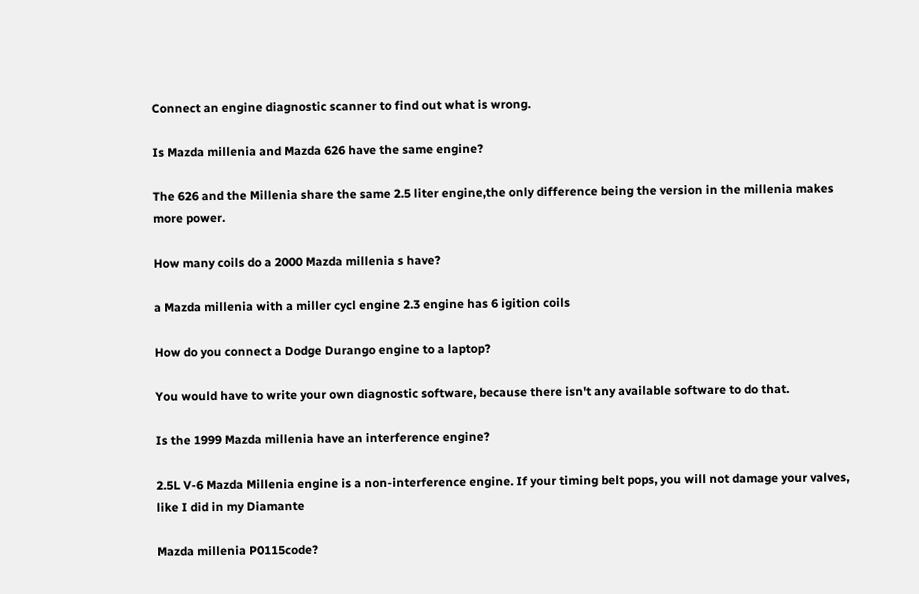Connect an engine diagnostic scanner to find out what is wrong.

Is Mazda millenia and Mazda 626 have the same engine?

The 626 and the Millenia share the same 2.5 liter engine,the only difference being the version in the millenia makes more power.

How many coils do a 2000 Mazda millenia s have?

a Mazda millenia with a miller cycl engine 2.3 engine has 6 igition coils

How do you connect a Dodge Durango engine to a laptop?

You would have to write your own diagnostic software, because there isn't any available software to do that.

Is the 1999 Mazda millenia have an interference engine?

2.5L V-6 Mazda Millenia engine is a non-interference engine. If your timing belt pops, you will not damage your valves, like I did in my Diamante

Mazda millenia P0115code?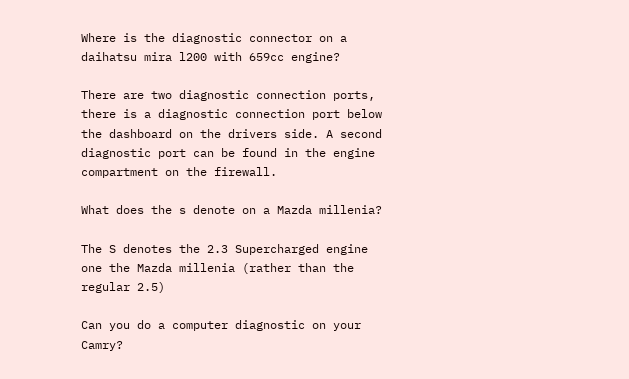Where is the diagnostic connector on a daihatsu mira l200 with 659cc engine?

There are two diagnostic connection ports, there is a diagnostic connection port below the dashboard on the drivers side. A second diagnostic port can be found in the engine compartment on the firewall.

What does the s denote on a Mazda millenia?

The S denotes the 2.3 Supercharged engine one the Mazda millenia (rather than the regular 2.5)

Can you do a computer diagnostic on your Camry?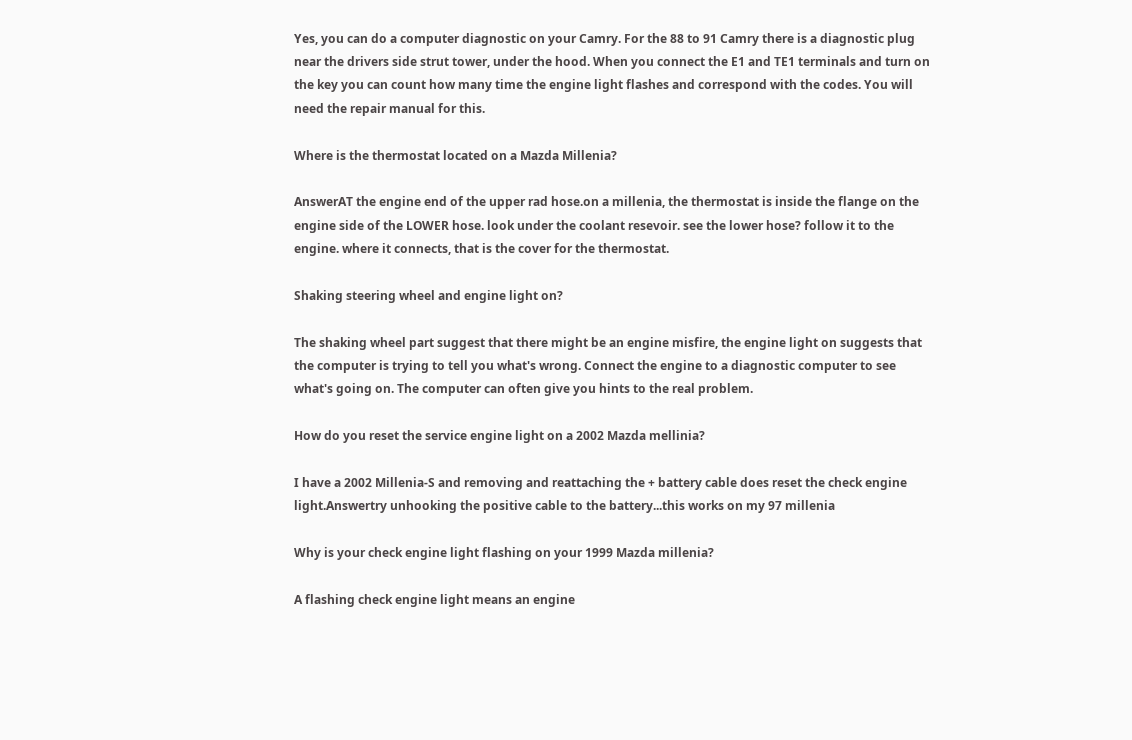Yes, you can do a computer diagnostic on your Camry. For the 88 to 91 Camry there is a diagnostic plug near the drivers side strut tower, under the hood. When you connect the E1 and TE1 terminals and turn on the key you can count how many time the engine light flashes and correspond with the codes. You will need the repair manual for this.

Where is the thermostat located on a Mazda Millenia?

AnswerAT the engine end of the upper rad hose.on a millenia, the thermostat is inside the flange on the engine side of the LOWER hose. look under the coolant resevoir. see the lower hose? follow it to the engine. where it connects, that is the cover for the thermostat.

Shaking steering wheel and engine light on?

The shaking wheel part suggest that there might be an engine misfire, the engine light on suggests that the computer is trying to tell you what's wrong. Connect the engine to a diagnostic computer to see what's going on. The computer can often give you hints to the real problem.

How do you reset the service engine light on a 2002 Mazda mellinia?

I have a 2002 Millenia-S and removing and reattaching the + battery cable does reset the check engine light.Answertry unhooking the positive cable to the battery...this works on my 97 millenia

Why is your check engine light flashing on your 1999 Mazda millenia?

A flashing check engine light means an engine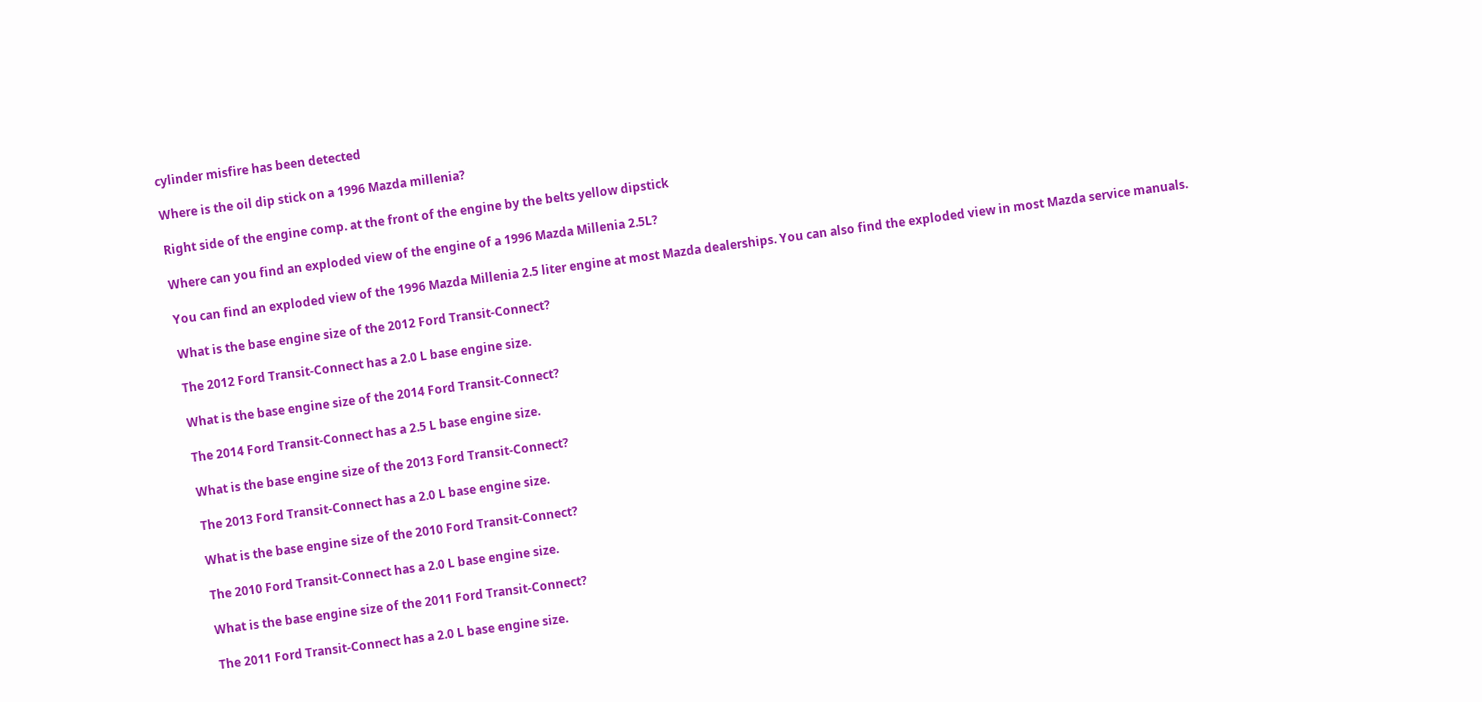cylinder misfire has been detected

Where is the oil dip stick on a 1996 Mazda millenia?

Right side of the engine comp. at the front of the engine by the belts yellow dipstick

Where can you find an exploded view of the engine of a 1996 Mazda Millenia 2.5L?

You can find an exploded view of the 1996 Mazda Millenia 2.5 liter engine at most Mazda dealerships. You can also find the exploded view in most Mazda service manuals.

What is the base engine size of the 2012 Ford Transit-Connect?

The 2012 Ford Transit-Connect has a 2.0 L base engine size.

What is the base engine size of the 2014 Ford Transit-Connect?

The 2014 Ford Transit-Connect has a 2.5 L base engine size.

What is the base engine size of the 2013 Ford Transit-Connect?

The 2013 Ford Transit-Connect has a 2.0 L base engine size.

What is the base engine size of the 2010 Ford Transit-Connect?

The 2010 Ford Transit-Connect has a 2.0 L base engine size.

What is the base engine size of the 2011 Ford Transit-Connect?

The 2011 Ford Transit-Connect has a 2.0 L base engine size.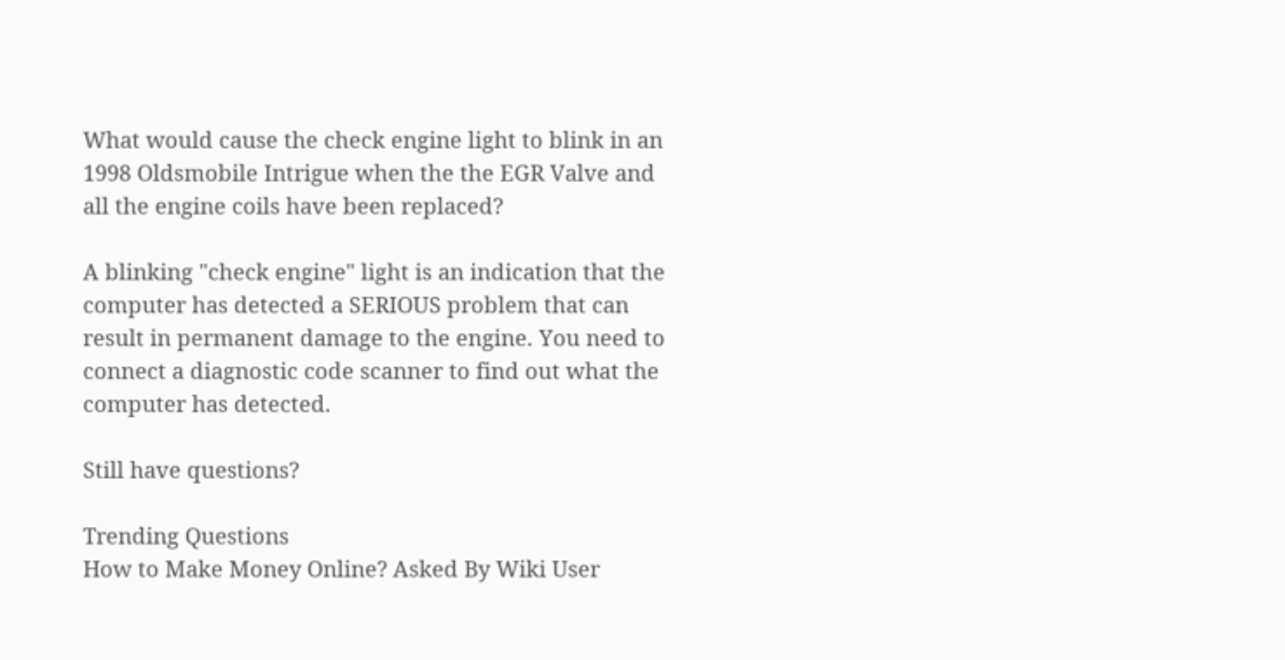What would cause the check engine light to blink in an 1998 Oldsmobile Intrigue when the the EGR Valve and all the engine coils have been replaced?

A blinking "check engine" light is an indication that the computer has detected a SERIOUS problem that can result in permanent damage to the engine. You need to connect a diagnostic code scanner to find out what the computer has detected.

Still have questions?

Trending Questions
How to Make Money Online? Asked By Wiki User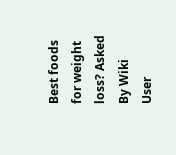Best foods for weight loss? Asked By Wiki User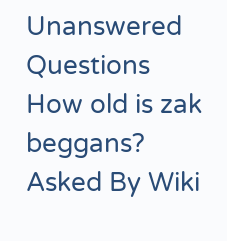Unanswered Questions
How old is zak beggans? Asked By Wiki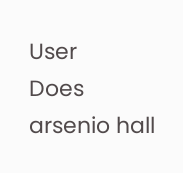User
Does arsenio hall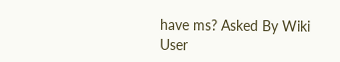have ms? Asked By Wiki User